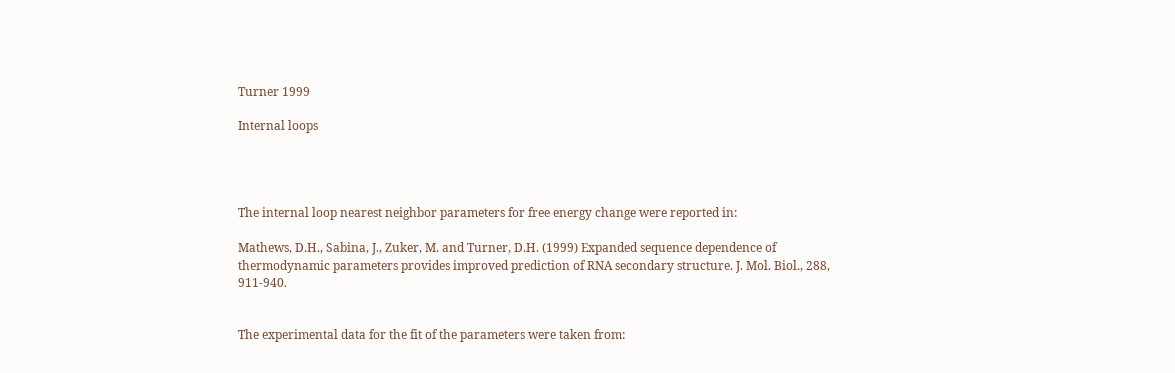Turner 1999

Internal loops




The internal loop nearest neighbor parameters for free energy change were reported in:

Mathews, D.H., Sabina, J., Zuker, M. and Turner, D.H. (1999) Expanded sequence dependence of thermodynamic parameters provides improved prediction of RNA secondary structure. J. Mol. Biol., 288, 911-940.


The experimental data for the fit of the parameters were taken from: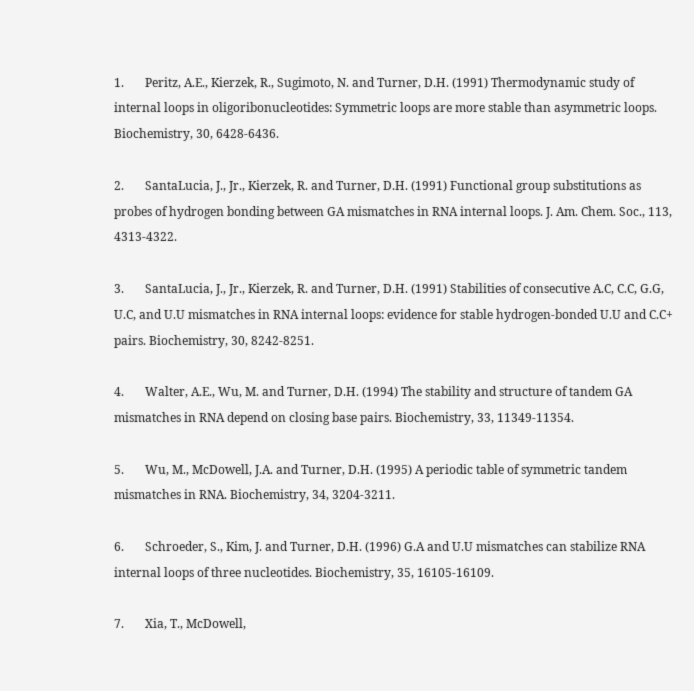1.       Peritz, A.E., Kierzek, R., Sugimoto, N. and Turner, D.H. (1991) Thermodynamic study of internal loops in oligoribonucleotides: Symmetric loops are more stable than asymmetric loops. Biochemistry, 30, 6428-6436.

2.       SantaLucia, J., Jr., Kierzek, R. and Turner, D.H. (1991) Functional group substitutions as probes of hydrogen bonding between GA mismatches in RNA internal loops. J. Am. Chem. Soc., 113, 4313-4322.

3.       SantaLucia, J., Jr., Kierzek, R. and Turner, D.H. (1991) Stabilities of consecutive A.C, C.C, G.G, U.C, and U.U mismatches in RNA internal loops: evidence for stable hydrogen-bonded U.U and C.C+ pairs. Biochemistry, 30, 8242-8251.

4.       Walter, A.E., Wu, M. and Turner, D.H. (1994) The stability and structure of tandem GA mismatches in RNA depend on closing base pairs. Biochemistry, 33, 11349-11354.

5.       Wu, M., McDowell, J.A. and Turner, D.H. (1995) A periodic table of symmetric tandem mismatches in RNA. Biochemistry, 34, 3204-3211.

6.       Schroeder, S., Kim, J. and Turner, D.H. (1996) G.A and U.U mismatches can stabilize RNA internal loops of three nucleotides. Biochemistry, 35, 16105-16109.

7.       Xia, T., McDowell,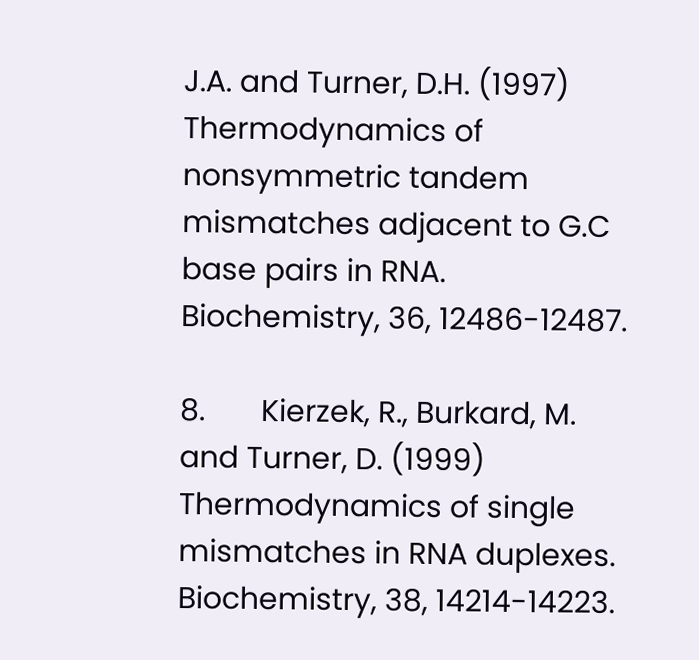J.A. and Turner, D.H. (1997) Thermodynamics of nonsymmetric tandem mismatches adjacent to G.C base pairs in RNA. Biochemistry, 36, 12486-12487.

8.       Kierzek, R., Burkard, M. and Turner, D. (1999) Thermodynamics of single mismatches in RNA duplexes. Biochemistry, 38, 14214-14223.